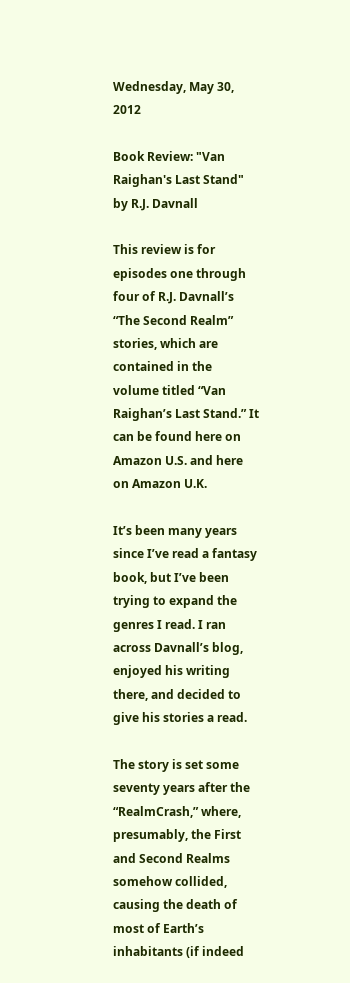Wednesday, May 30, 2012

Book Review: "Van Raighan's Last Stand" by R.J. Davnall

This review is for episodes one through four of R.J. Davnall’s “The Second Realm” stories, which are contained in the volume titled “Van Raighan’s Last Stand.” It can be found here on Amazon U.S. and here on Amazon U.K.

It’s been many years since I’ve read a fantasy book, but I’ve been trying to expand the genres I read. I ran across Davnall’s blog, enjoyed his writing there, and decided to give his stories a read.

The story is set some seventy years after the “RealmCrash,” where, presumably, the First and Second Realms somehow collided, causing the death of most of Earth’s inhabitants (if indeed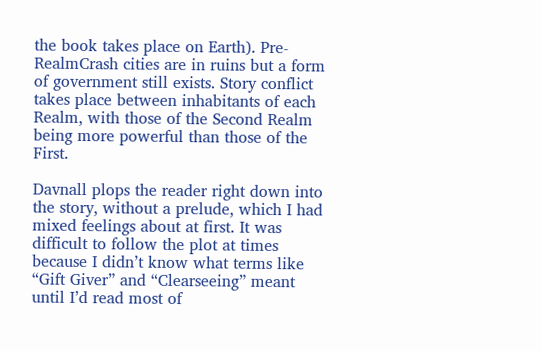the book takes place on Earth). Pre-RealmCrash cities are in ruins but a form of government still exists. Story conflict takes place between inhabitants of each Realm, with those of the Second Realm being more powerful than those of the First.

Davnall plops the reader right down into the story, without a prelude, which I had mixed feelings about at first. It was difficult to follow the plot at times because I didn’t know what terms like “Gift Giver” and “Clearseeing” meant until I’d read most of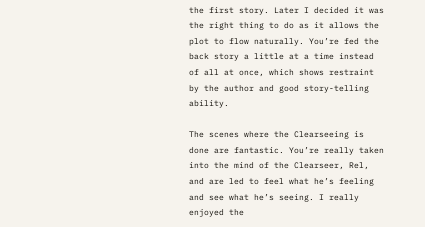the first story. Later I decided it was the right thing to do as it allows the plot to flow naturally. You’re fed the back story a little at a time instead of all at once, which shows restraint by the author and good story-telling ability.

The scenes where the Clearseeing is done are fantastic. You’re really taken into the mind of the Clearseer, Rel, and are led to feel what he’s feeling and see what he’s seeing. I really enjoyed the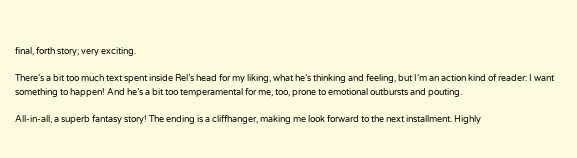final, forth story; very exciting.

There’s a bit too much text spent inside Rel’s head for my liking, what he’s thinking and feeling, but I’m an action kind of reader: I want something to happen! And he’s a bit too temperamental for me, too, prone to emotional outbursts and pouting.

All-in-all, a superb fantasy story! The ending is a cliffhanger, making me look forward to the next installment. Highly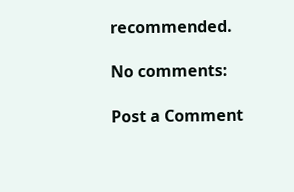recommended.

No comments:

Post a Comment